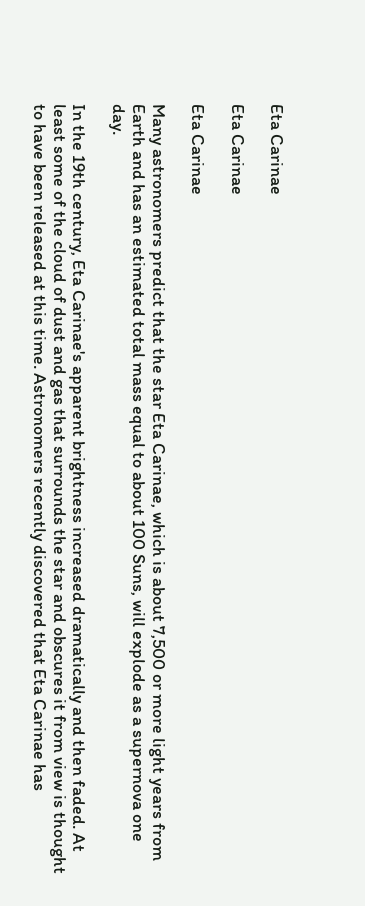Eta Carinae

Eta Carinae

Eta Carinae

Many astronomers predict that the star Eta Carinae, which is about 7,500 or more light years from Earth and has an estimated total mass equal to about 100 Suns, will explode as a supernova one day.

In the 19th century, Eta Carinae's apparent brightness increased dramatically and then faded. At least some of the cloud of dust and gas that surrounds the star and obscures it from view is thought to have been released at this time. Astronomers recently discovered that Eta Carinae has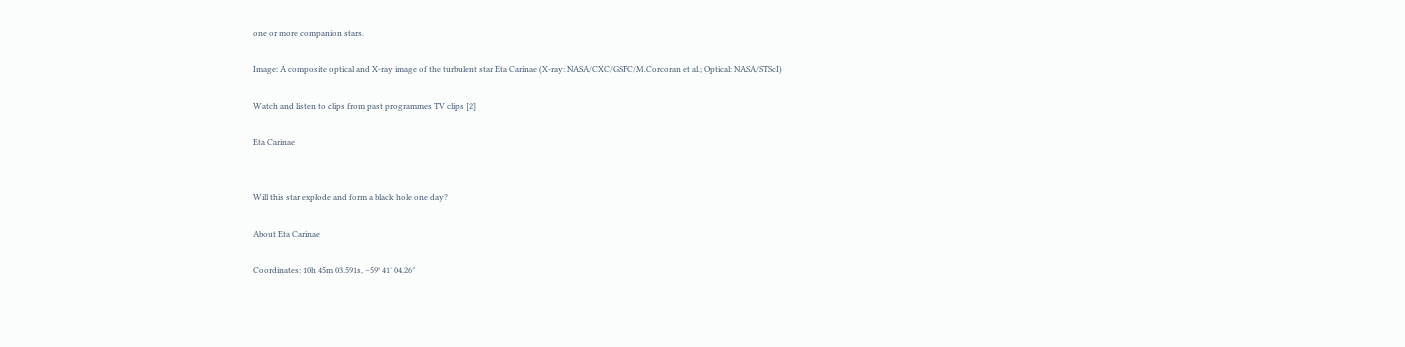one or more companion stars.

Image: A composite optical and X-ray image of the turbulent star Eta Carinae (X-ray: NASA/CXC/GSFC/M.Corcoran et al.; Optical: NASA/STScI)

Watch and listen to clips from past programmes TV clips [2]

Eta Carinae


Will this star explode and form a black hole one day?

About Eta Carinae

Coordinates: 10h 45m 03.591s, −59° 41′ 04.26″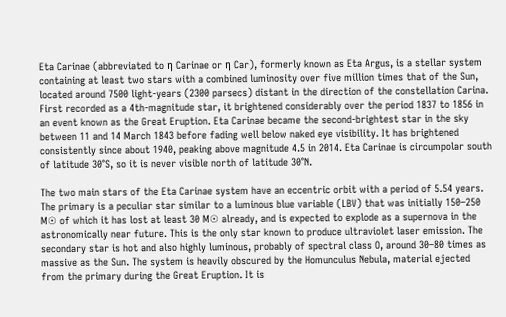Eta Carinae (abbreviated to η Carinae or η Car), formerly known as Eta Argus, is a stellar system containing at least two stars with a combined luminosity over five million times that of the Sun, located around 7500 light-years (2300 parsecs) distant in the direction of the constellation Carina. First recorded as a 4th-magnitude star, it brightened considerably over the period 1837 to 1856 in an event known as the Great Eruption. Eta Carinae became the second-brightest star in the sky between 11 and 14 March 1843 before fading well below naked eye visibility. It has brightened consistently since about 1940, peaking above magnitude 4.5 in 2014. Eta Carinae is circumpolar south of latitude 30°S, so it is never visible north of latitude 30°N.

The two main stars of the Eta Carinae system have an eccentric orbit with a period of 5.54 years. The primary is a peculiar star similar to a luminous blue variable (LBV) that was initially 150–250 M☉ of which it has lost at least 30 M☉ already, and is expected to explode as a supernova in the astronomically near future. This is the only star known to produce ultraviolet laser emission. The secondary star is hot and also highly luminous, probably of spectral class O, around 30–80 times as massive as the Sun. The system is heavily obscured by the Homunculus Nebula, material ejected from the primary during the Great Eruption. It is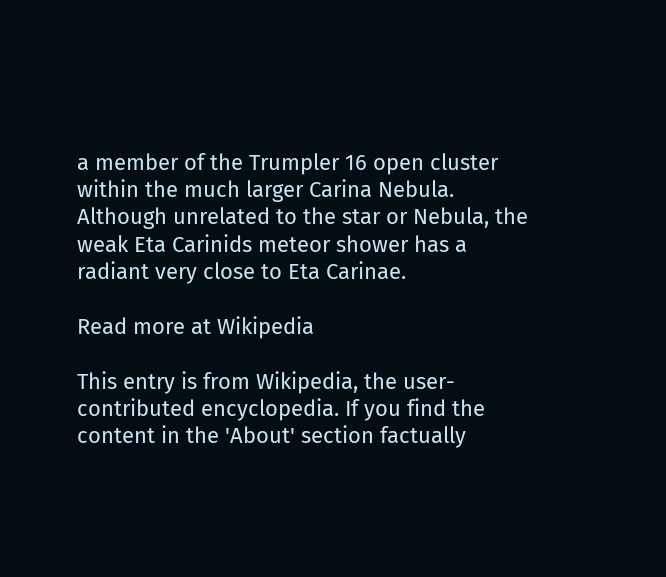a member of the Trumpler 16 open cluster within the much larger Carina Nebula. Although unrelated to the star or Nebula, the weak Eta Carinids meteor shower has a radiant very close to Eta Carinae.

Read more at Wikipedia

This entry is from Wikipedia, the user-contributed encyclopedia. If you find the content in the 'About' section factually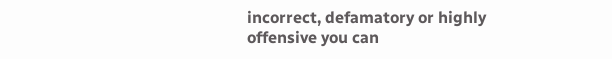incorrect, defamatory or highly offensive you can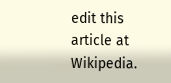edit this article at Wikipedia.